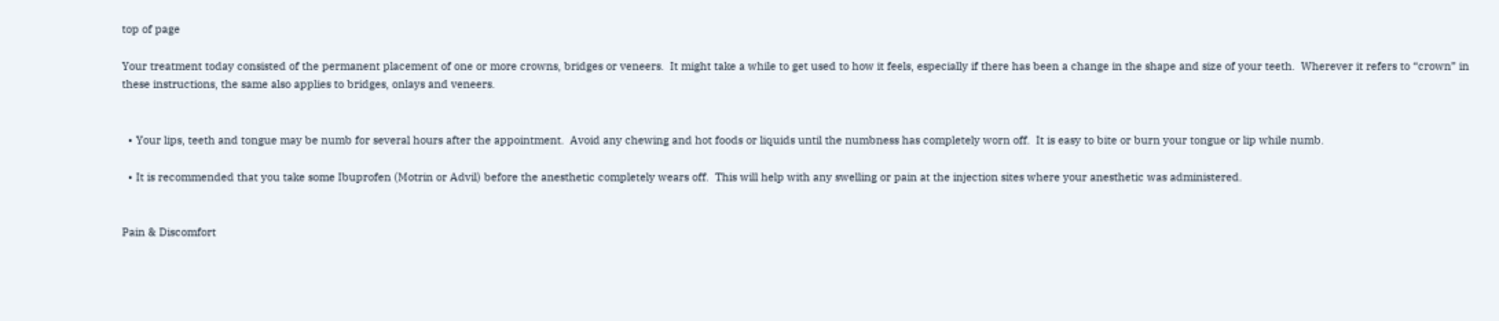top of page

Your treatment today consisted of the permanent placement of one or more crowns, bridges or veneers.  It might take a while to get used to how it feels, especially if there has been a change in the shape and size of your teeth.  Wherever it refers to “crown” in these instructions, the same also applies to bridges, onlays and veneers.


  • Your lips, teeth and tongue may be numb for several hours after the appointment.  Avoid any chewing and hot foods or liquids until the numbness has completely worn off.  It is easy to bite or burn your tongue or lip while numb.

  • It is recommended that you take some Ibuprofen (Motrin or Advil) before the anesthetic completely wears off.  This will help with any swelling or pain at the injection sites where your anesthetic was administered.


Pain & Discomfort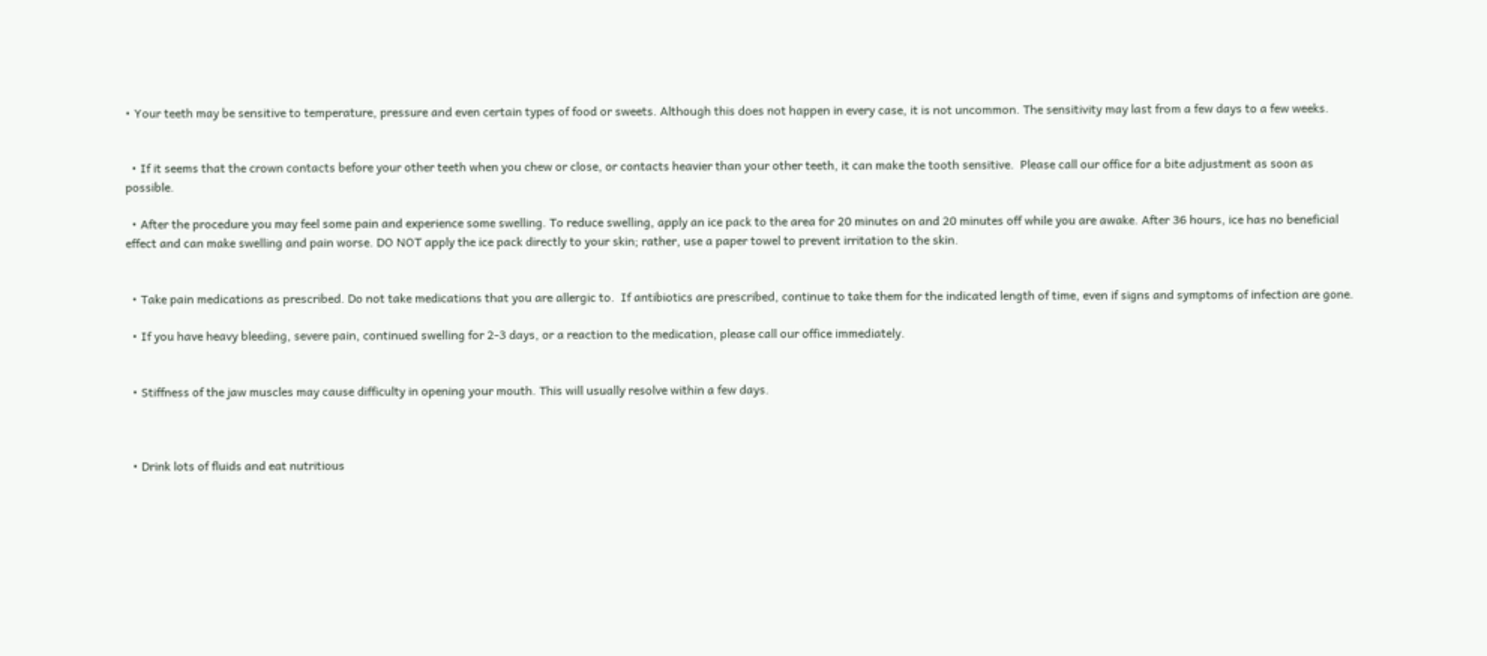• Your teeth may be sensitive to temperature, pressure and even certain types of food or sweets. Although this does not happen in every case, it is not uncommon. The sensitivity may last from a few days to a few weeks.


  • If it seems that the crown contacts before your other teeth when you chew or close, or contacts heavier than your other teeth, it can make the tooth sensitive.  Please call our office for a bite adjustment as soon as possible.

  • After the procedure you may feel some pain and experience some swelling. To reduce swelling, apply an ice pack to the area for 20 minutes on and 20 minutes off while you are awake. After 36 hours, ice has no beneficial effect and can make swelling and pain worse. DO NOT apply the ice pack directly to your skin; rather, use a paper towel to prevent irritation to the skin.


  • Take pain medications as prescribed. Do not take medications that you are allergic to.  If antibiotics are prescribed, continue to take them for the indicated length of time, even if signs and symptoms of infection are gone.

  • If you have heavy bleeding, severe pain, continued swelling for 2-3 days, or a reaction to the medication, please call our office immediately.


  • Stiffness of the jaw muscles may cause difficulty in opening your mouth. This will usually resolve within a few days.



  • Drink lots of fluids and eat nutritious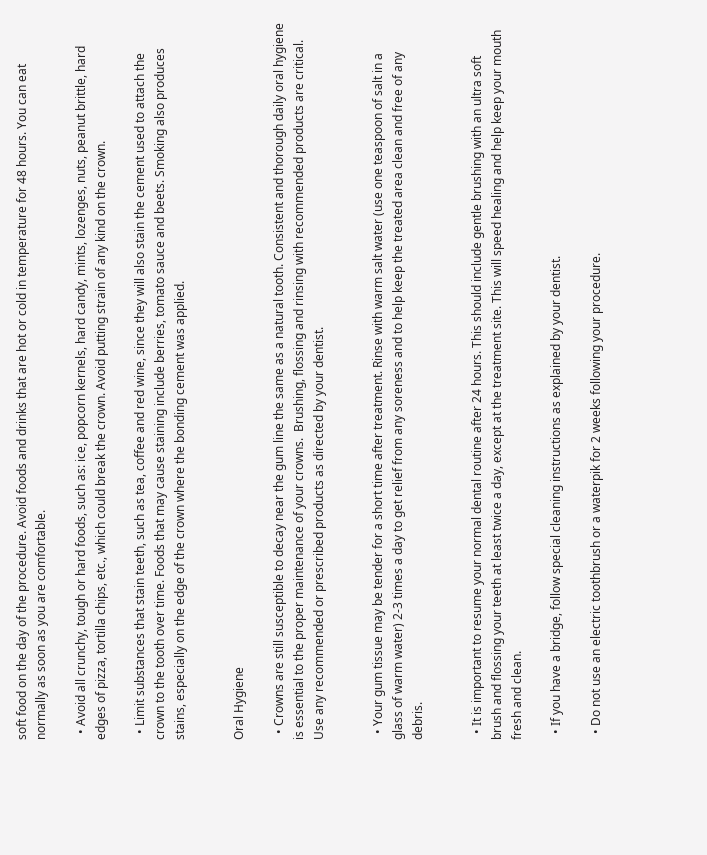soft food on the day of the procedure. Avoid foods and drinks that are hot or cold in temperature for 48 hours. You can eat normally as soon as you are comfortable.

  • Avoid all crunchy, tough or hard foods, such as: ice, popcorn kernels, hard candy, mints, lozenges, nuts, peanut brittle, hard edges of pizza, tortilla chips, etc., which could break the crown. Avoid putting strain of any kind on the crown.

  • Limit substances that stain teeth, such as tea, coffee and red wine, since they will also stain the cement used to attach the crown to the tooth over time. Foods that may cause staining include berries, tomato sauce and beets. Smoking also produces stains, especially on the edge of the crown where the bonding cement was applied.


Oral Hygiene

  • Crowns are still susceptible to decay near the gum line the same as a natural tooth. Consistent and thorough daily oral hygiene is essential to the proper maintenance of your crowns.  Brushing, flossing and rinsing with recommended products are critical. Use any recommended or prescribed products as directed by your dentist.


  • Your gum tissue may be tender for a short time after treatment. Rinse with warm salt water (use one teaspoon of salt in a glass of warm water) 2-3 times a day to get relief from any soreness and to help keep the treated area clean and free of any debris.


  • It is important to resume your normal dental routine after 24 hours. This should include gentle brushing with an ultra soft brush and flossing your teeth at least twice a day, except at the treatment site. This will speed healing and help keep your mouth fresh and clean.

  • If you have a bridge, follow special cleaning instructions as explained by your dentist.

  • Do not use an electric toothbrush or a waterpik for 2 weeks following your procedure.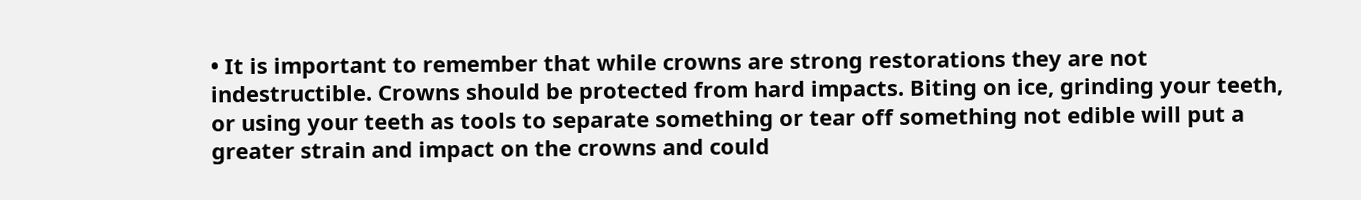• It is important to remember that while crowns are strong restorations they are not indestructible. Crowns should be protected from hard impacts. Biting on ice, grinding your teeth, or using your teeth as tools to separate something or tear off something not edible will put a greater strain and impact on the crowns and could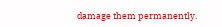damage them permanently.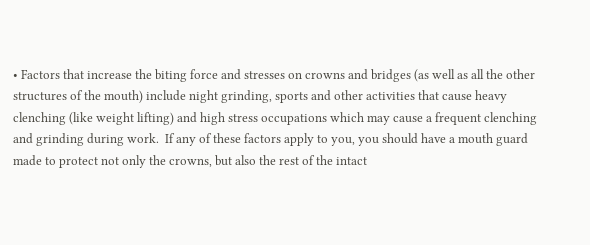• Factors that increase the biting force and stresses on crowns and bridges (as well as all the other structures of the mouth) include night grinding, sports and other activities that cause heavy clenching (like weight lifting) and high stress occupations which may cause a frequent clenching and grinding during work.  If any of these factors apply to you, you should have a mouth guard made to protect not only the crowns, but also the rest of the intact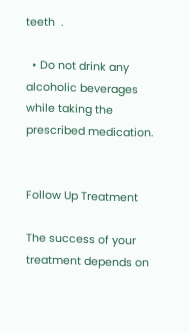teeth  .

  • Do not drink any alcoholic beverages while taking the prescribed medication.


Follow Up Treatment

The success of your treatment depends on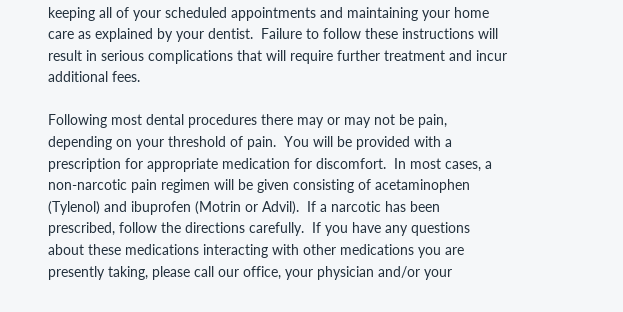keeping all of your scheduled appointments and maintaining your home care as explained by your dentist.  Failure to follow these instructions will result in serious complications that will require further treatment and incur additional fees.

Following most dental procedures there may or may not be pain, depending on your threshold of pain.  You will be provided with a prescription for appropriate medication for discomfort.  In most cases, a non-narcotic pain regimen will be given consisting of acetaminophen (Tylenol) and ibuprofen (Motrin or Advil).  If a narcotic has been prescribed, follow the directions carefully.  If you have any questions about these medications interacting with other medications you are presently taking, please call our office, your physician and/or your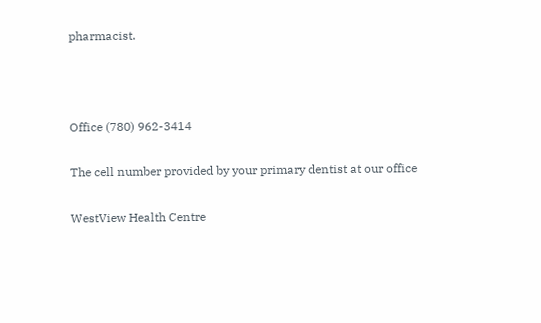pharmacist.



Office (780) 962-3414

The cell number provided by your primary dentist at our office

WestView Health Centre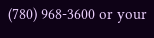(780) 968-3600 or your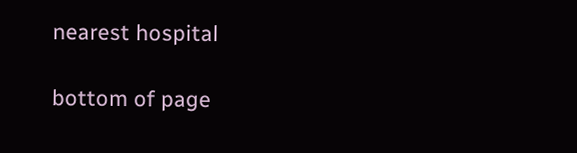nearest hospital

bottom of page